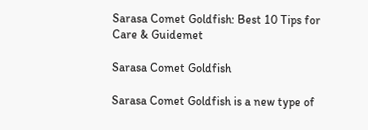Sarasa Comet Goldfish: Best 10 Tips for Care & Guidemet

Sarasa Comet Goldfish

Sarasa Comet Goldfish is a new type of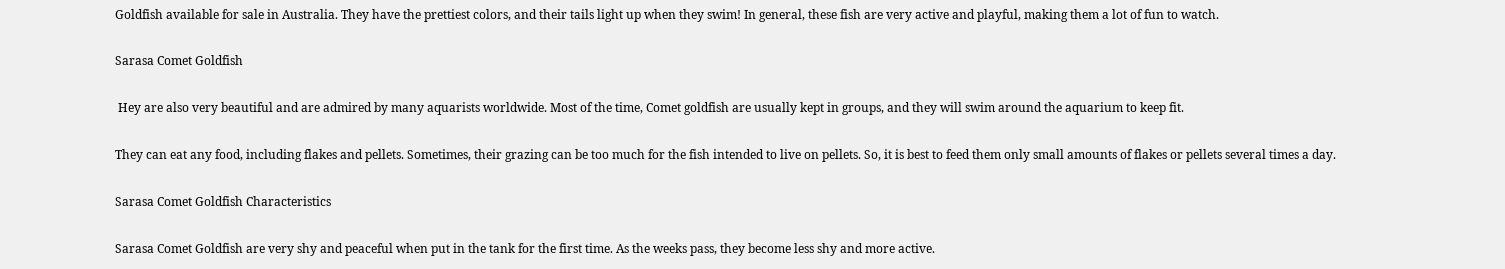Goldfish available for sale in Australia. They have the prettiest colors, and their tails light up when they swim! In general, these fish are very active and playful, making them a lot of fun to watch.

Sarasa Comet Goldfish

 Hey are also very beautiful and are admired by many aquarists worldwide. Most of the time, Comet goldfish are usually kept in groups, and they will swim around the aquarium to keep fit.

They can eat any food, including flakes and pellets. Sometimes, their grazing can be too much for the fish intended to live on pellets. So, it is best to feed them only small amounts of flakes or pellets several times a day.

Sarasa Comet Goldfish Characteristics

Sarasa Comet Goldfish are very shy and peaceful when put in the tank for the first time. As the weeks pass, they become less shy and more active.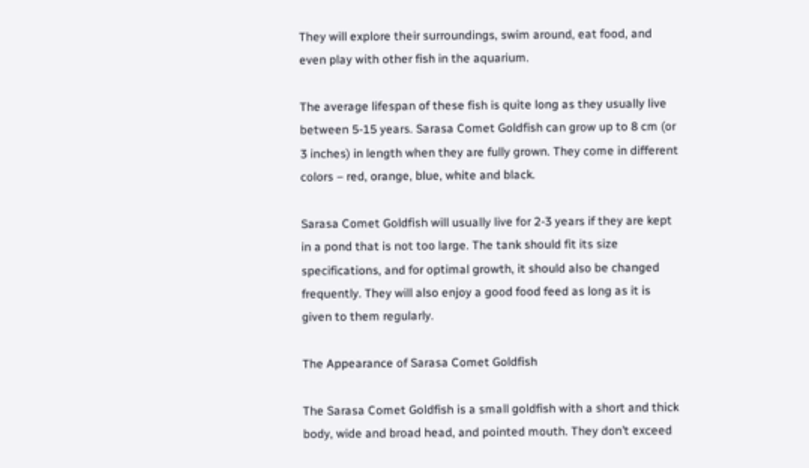They will explore their surroundings, swim around, eat food, and even play with other fish in the aquarium.

The average lifespan of these fish is quite long as they usually live between 5-15 years. Sarasa Comet Goldfish can grow up to 8 cm (or 3 inches) in length when they are fully grown. They come in different colors – red, orange, blue, white and black.

Sarasa Comet Goldfish will usually live for 2-3 years if they are kept in a pond that is not too large. The tank should fit its size specifications, and for optimal growth, it should also be changed frequently. They will also enjoy a good food feed as long as it is given to them regularly.

The Appearance of Sarasa Comet Goldfish

The Sarasa Comet Goldfish is a small goldfish with a short and thick body, wide and broad head, and pointed mouth. They don’t exceed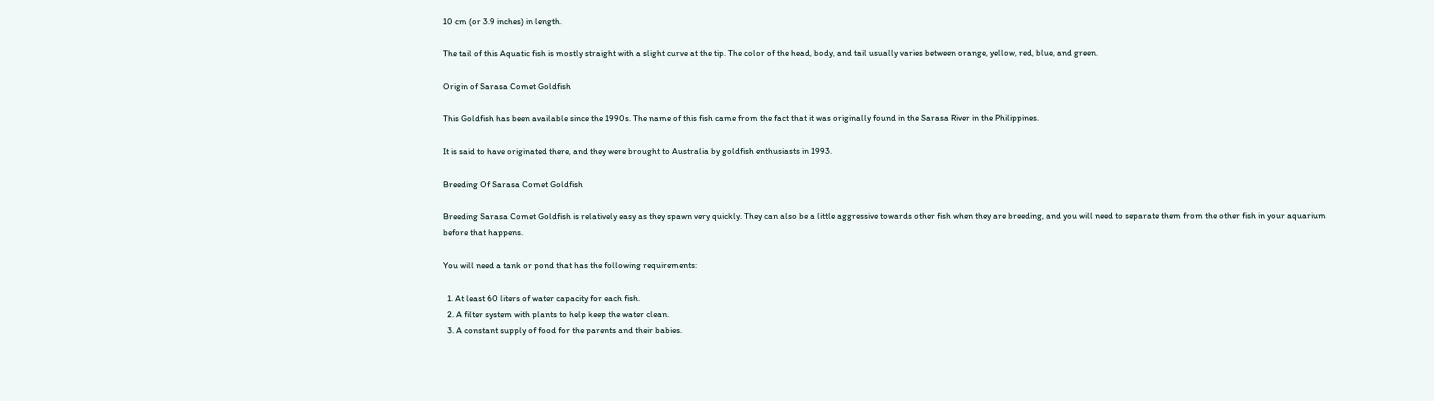10 cm (or 3.9 inches) in length.

The tail of this Aquatic fish is mostly straight with a slight curve at the tip. The color of the head, body, and tail usually varies between orange, yellow, red, blue, and green.

Origin of Sarasa Comet Goldfish

This Goldfish has been available since the 1990s. The name of this fish came from the fact that it was originally found in the Sarasa River in the Philippines.

It is said to have originated there, and they were brought to Australia by goldfish enthusiasts in 1993.

Breeding Of Sarasa Comet Goldfish

Breeding Sarasa Comet Goldfish is relatively easy as they spawn very quickly. They can also be a little aggressive towards other fish when they are breeding, and you will need to separate them from the other fish in your aquarium before that happens.

You will need a tank or pond that has the following requirements:

  1. At least 60 liters of water capacity for each fish.
  2. A filter system with plants to help keep the water clean.
  3. A constant supply of food for the parents and their babies.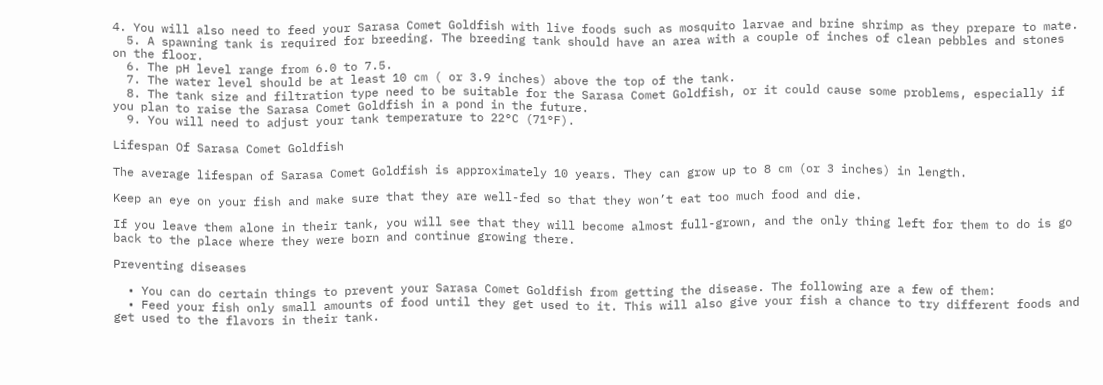4. You will also need to feed your Sarasa Comet Goldfish with live foods such as mosquito larvae and brine shrimp as they prepare to mate.
  5. A spawning tank is required for breeding. The breeding tank should have an area with a couple of inches of clean pebbles and stones on the floor.
  6. The pH level range from 6.0 to 7.5.
  7. The water level should be at least 10 cm ( or 3.9 inches) above the top of the tank.
  8. The tank size and filtration type need to be suitable for the Sarasa Comet Goldfish, or it could cause some problems, especially if you plan to raise the Sarasa Comet Goldfish in a pond in the future.
  9. You will need to adjust your tank temperature to 22°C (71°F).

Lifespan Of Sarasa Comet Goldfish

The average lifespan of Sarasa Comet Goldfish is approximately 10 years. They can grow up to 8 cm (or 3 inches) in length.

Keep an eye on your fish and make sure that they are well-fed so that they won’t eat too much food and die.

If you leave them alone in their tank, you will see that they will become almost full-grown, and the only thing left for them to do is go back to the place where they were born and continue growing there.

Preventing diseases

  • You can do certain things to prevent your Sarasa Comet Goldfish from getting the disease. The following are a few of them:
  • Feed your fish only small amounts of food until they get used to it. This will also give your fish a chance to try different foods and get used to the flavors in their tank.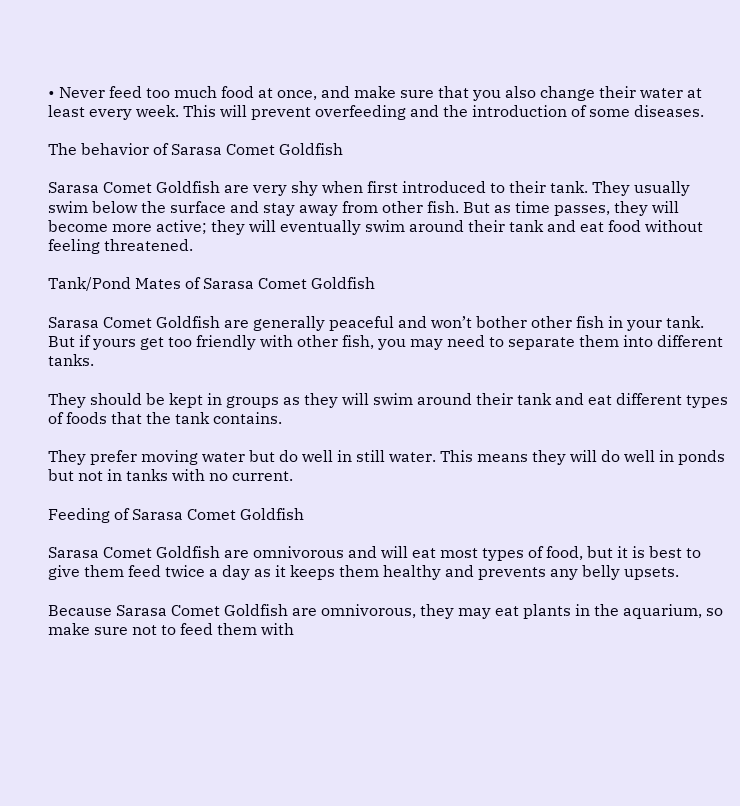• Never feed too much food at once, and make sure that you also change their water at least every week. This will prevent overfeeding and the introduction of some diseases.

The behavior of Sarasa Comet Goldfish

Sarasa Comet Goldfish are very shy when first introduced to their tank. They usually swim below the surface and stay away from other fish. But as time passes, they will become more active; they will eventually swim around their tank and eat food without feeling threatened.

Tank/Pond Mates of Sarasa Comet Goldfish

Sarasa Comet Goldfish are generally peaceful and won’t bother other fish in your tank. But if yours get too friendly with other fish, you may need to separate them into different tanks.

They should be kept in groups as they will swim around their tank and eat different types of foods that the tank contains.

They prefer moving water but do well in still water. This means they will do well in ponds but not in tanks with no current.

Feeding of Sarasa Comet Goldfish

Sarasa Comet Goldfish are omnivorous and will eat most types of food, but it is best to give them feed twice a day as it keeps them healthy and prevents any belly upsets.

Because Sarasa Comet Goldfish are omnivorous, they may eat plants in the aquarium, so make sure not to feed them with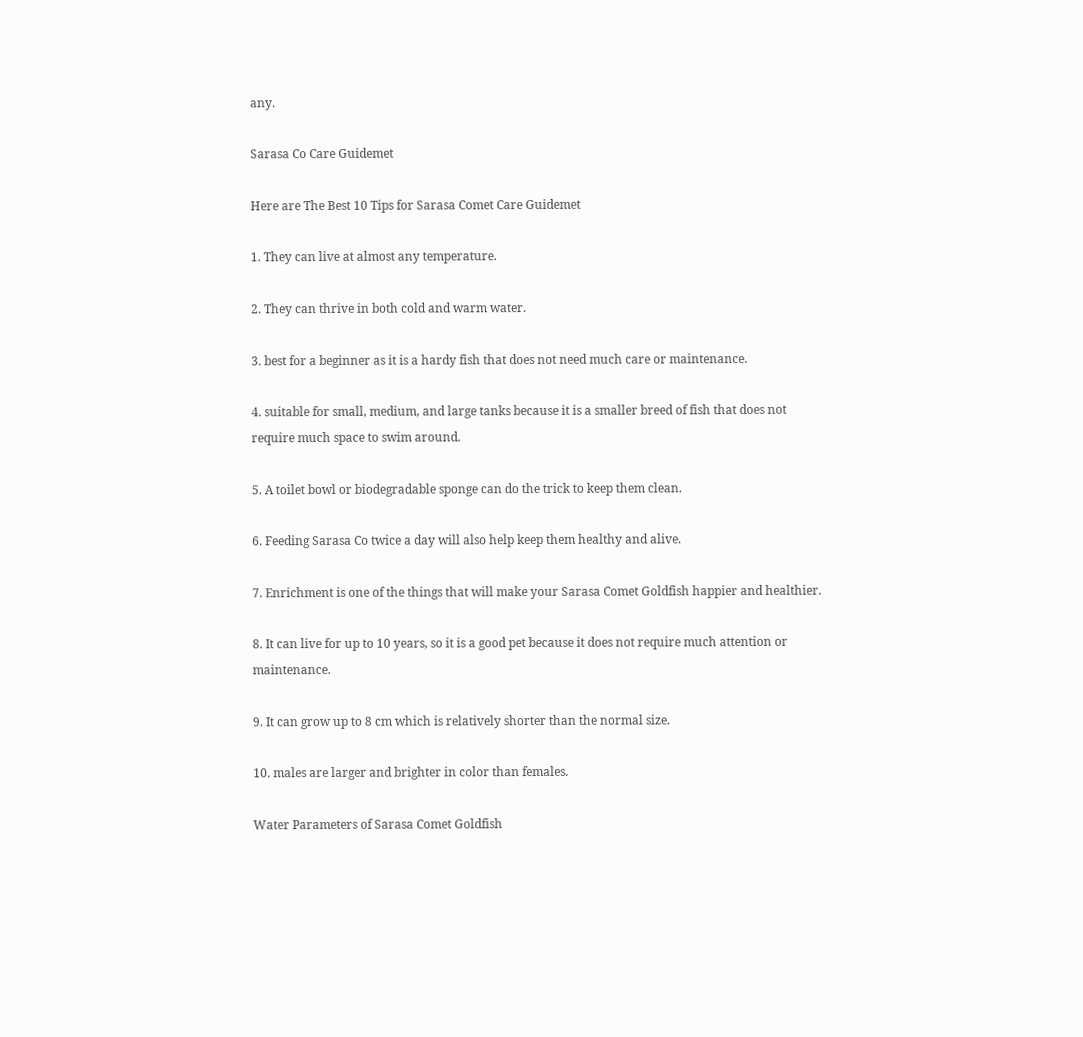any.

Sarasa Co Care Guidemet

Here are The Best 10 Tips for Sarasa Comet Care Guidemet

1. They can live at almost any temperature.

2. They can thrive in both cold and warm water.

3. best for a beginner as it is a hardy fish that does not need much care or maintenance.

4. suitable for small, medium, and large tanks because it is a smaller breed of fish that does not require much space to swim around.

5. A toilet bowl or biodegradable sponge can do the trick to keep them clean.

6. Feeding Sarasa Co twice a day will also help keep them healthy and alive.

7. Enrichment is one of the things that will make your Sarasa Comet Goldfish happier and healthier.

8. It can live for up to 10 years, so it is a good pet because it does not require much attention or maintenance.

9. It can grow up to 8 cm which is relatively shorter than the normal size.

10. males are larger and brighter in color than females.

Water Parameters of Sarasa Comet Goldfish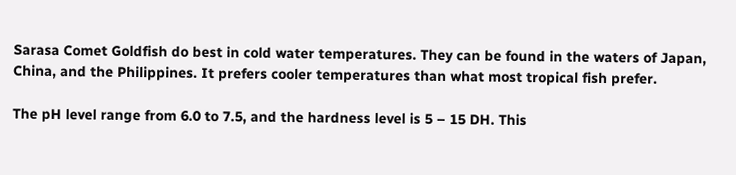Sarasa Comet Goldfish do best in cold water temperatures. They can be found in the waters of Japan, China, and the Philippines. It prefers cooler temperatures than what most tropical fish prefer.

The pH level range from 6.0 to 7.5, and the hardness level is 5 – 15 DH. This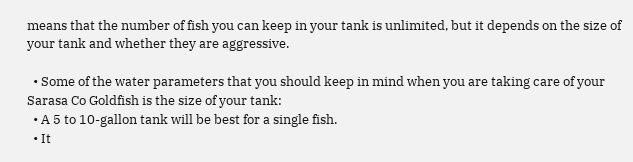means that the number of fish you can keep in your tank is unlimited, but it depends on the size of your tank and whether they are aggressive.

  • Some of the water parameters that you should keep in mind when you are taking care of your Sarasa Co Goldfish is the size of your tank:
  • A 5 to 10-gallon tank will be best for a single fish.
  • It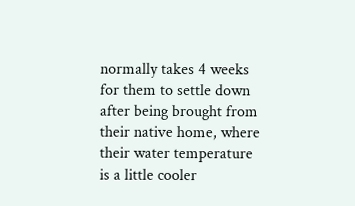normally takes 4 weeks for them to settle down after being brought from their native home, where their water temperature is a little cooler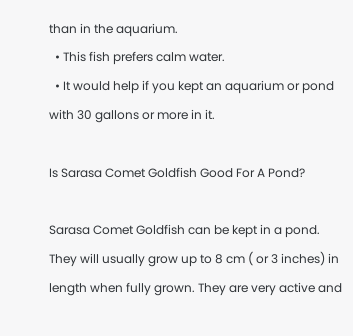than in the aquarium.
  • This fish prefers calm water.
  • It would help if you kept an aquarium or pond with 30 gallons or more in it.

Is Sarasa Comet Goldfish Good For A Pond?

Sarasa Comet Goldfish can be kept in a pond. They will usually grow up to 8 cm ( or 3 inches) in length when fully grown. They are very active and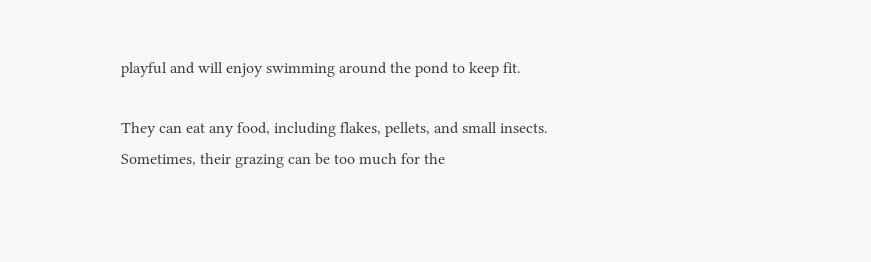playful and will enjoy swimming around the pond to keep fit.

They can eat any food, including flakes, pellets, and small insects. Sometimes, their grazing can be too much for the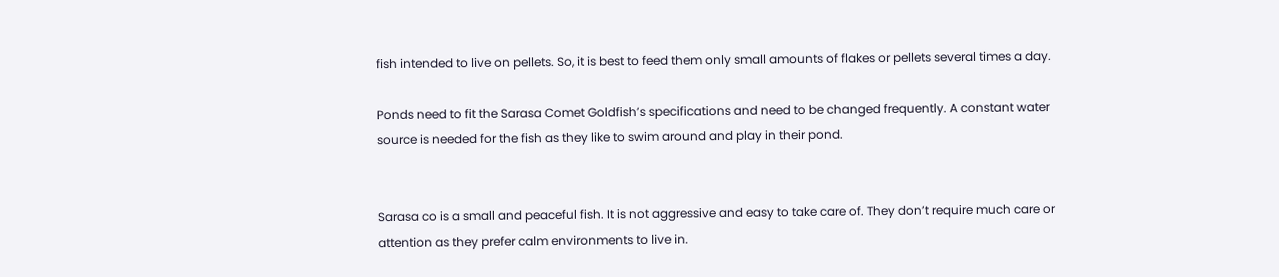fish intended to live on pellets. So, it is best to feed them only small amounts of flakes or pellets several times a day.

Ponds need to fit the Sarasa Comet Goldfish’s specifications and need to be changed frequently. A constant water source is needed for the fish as they like to swim around and play in their pond.


Sarasa co is a small and peaceful fish. It is not aggressive and easy to take care of. They don’t require much care or attention as they prefer calm environments to live in.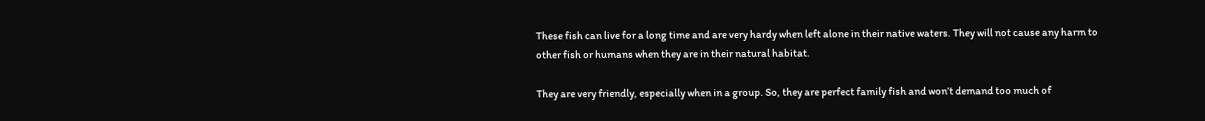These fish can live for a long time and are very hardy when left alone in their native waters. They will not cause any harm to other fish or humans when they are in their natural habitat.

They are very friendly, especially when in a group. So, they are perfect family fish and won’t demand too much of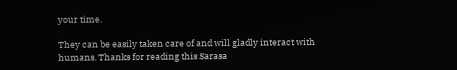your time.

They can be easily taken care of and will gladly interact with humans. Thanks for reading this Sarasa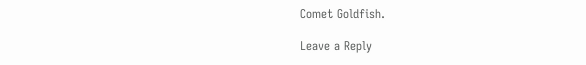Comet Goldfish.

Leave a Reply